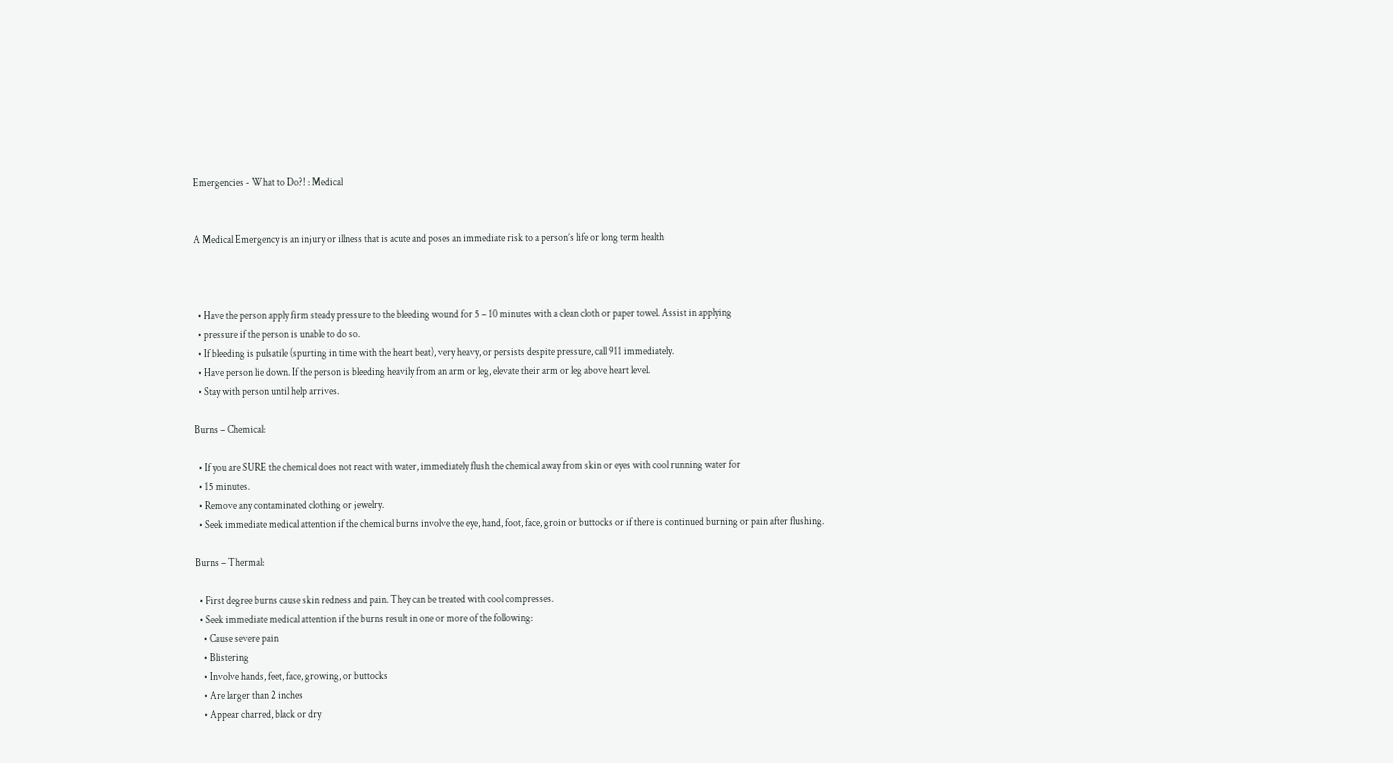Emergencies - What to Do?! : Medical


A Medical Emergency is an injury or illness that is acute and poses an immediate risk to a person’s life or long term health



  • Have the person apply firm steady pressure to the bleeding wound for 5 – 10 minutes with a clean cloth or paper towel. Assist in applying
  • pressure if the person is unable to do so.
  • If bleeding is pulsatile (spurting in time with the heart beat), very heavy, or persists despite pressure, call 911 immediately.
  • Have person lie down. If the person is bleeding heavily from an arm or leg, elevate their arm or leg above heart level.
  • Stay with person until help arrives.

Burns – Chemical:

  • If you are SURE the chemical does not react with water, immediately flush the chemical away from skin or eyes with cool running water for
  • 15 minutes.
  • Remove any contaminated clothing or jewelry.
  • Seek immediate medical attention if the chemical burns involve the eye, hand, foot, face, groin or buttocks or if there is continued burning or pain after flushing.

Burns – Thermal:

  • First degree burns cause skin redness and pain. They can be treated with cool compresses.
  • Seek immediate medical attention if the burns result in one or more of the following:
    • Cause severe pain
    • Blistering
    • Involve hands, feet, face, growing, or buttocks
    • Are larger than 2 inches
    • Appear charred, black or dry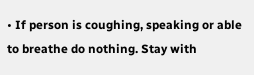• If person is coughing, speaking or able to breathe do nothing. Stay with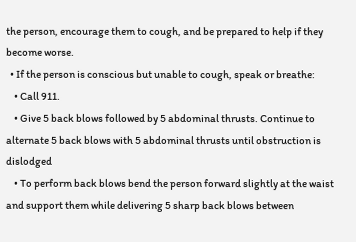the person, encourage them to cough, and be prepared to help if they become worse.
  • If the person is conscious but unable to cough, speak or breathe:
    • Call 911.
    • Give 5 back blows followed by 5 abdominal thrusts. Continue to alternate 5 back blows with 5 abdominal thrusts until obstruction is dislodged
    • To perform back blows bend the person forward slightly at the waist and support them while delivering 5 sharp back blows between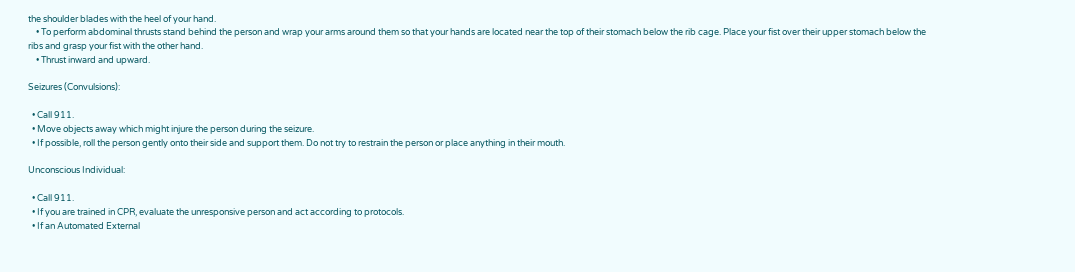the shoulder blades with the heel of your hand.
    • To perform abdominal thrusts stand behind the person and wrap your arms around them so that your hands are located near the top of their stomach below the rib cage. Place your fist over their upper stomach below the ribs and grasp your fist with the other hand.
    • Thrust inward and upward.

Seizures (Convulsions):

  • Call 911.
  • Move objects away which might injure the person during the seizure.
  • If possible, roll the person gently onto their side and support them. Do not try to restrain the person or place anything in their mouth.

Unconscious Individual:

  • Call 911.
  • If you are trained in CPR, evaluate the unresponsive person and act according to protocols.
  • If an Automated External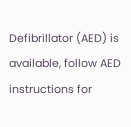Defibrillator (AED) is available, follow AED instructions for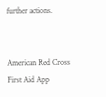further actions.


American Red Cross First Aid App